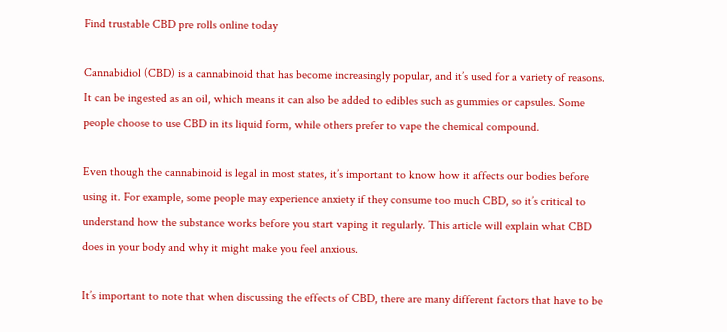Find trustable CBD pre rolls online today

Cannabidiol (CBD) is a cannabinoid that has become increasingly popular, and it’s used for a variety of reasons. It can be ingested as an oil, which means it can also be added to edibles such as gummies or capsules. Some people choose to use CBD in its liquid form, while others prefer to vape the chemical compound.

Even though the cannabinoid is legal in most states, it’s important to know how it affects our bodies before using it. For example, some people may experience anxiety if they consume too much CBD, so it’s critical to understand how the substance works before you start vaping it regularly. This article will explain what CBD does in your body and why it might make you feel anxious.

It’s important to note that when discussing the effects of CBD, there are many different factors that have to be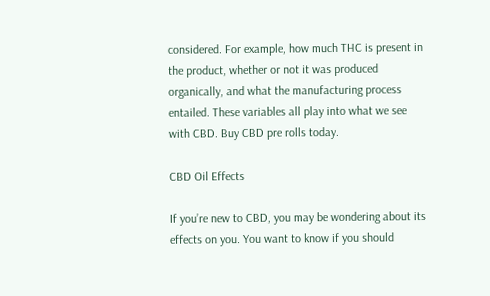considered. For example, how much THC is present in the product, whether or not it was produced organically, and what the manufacturing process entailed. These variables all play into what we see with CBD. Buy CBD pre rolls today.

CBD Oil Effects

If you’re new to CBD, you may be wondering about its effects on you. You want to know if you should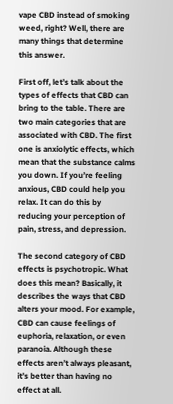vape CBD instead of smoking weed, right? Well, there are many things that determine this answer.

First off, let’s talk about the types of effects that CBD can bring to the table. There are two main categories that are associated with CBD. The first one is anxiolytic effects, which mean that the substance calms you down. If you’re feeling anxious, CBD could help you relax. It can do this by reducing your perception of pain, stress, and depression.

The second category of CBD effects is psychotropic. What does this mean? Basically, it describes the ways that CBD alters your mood. For example, CBD can cause feelings of euphoria, relaxation, or even paranoia. Although these effects aren’t always pleasant, it’s better than having no effect at all.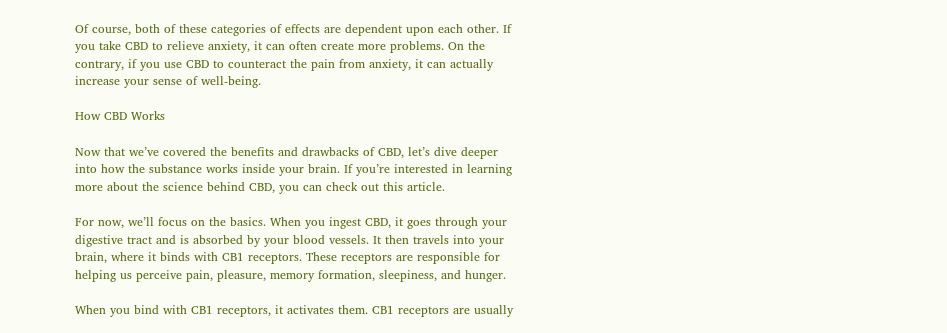Of course, both of these categories of effects are dependent upon each other. If you take CBD to relieve anxiety, it can often create more problems. On the contrary, if you use CBD to counteract the pain from anxiety, it can actually increase your sense of well-being.

How CBD Works

Now that we’ve covered the benefits and drawbacks of CBD, let’s dive deeper into how the substance works inside your brain. If you’re interested in learning more about the science behind CBD, you can check out this article.

For now, we’ll focus on the basics. When you ingest CBD, it goes through your digestive tract and is absorbed by your blood vessels. It then travels into your brain, where it binds with CB1 receptors. These receptors are responsible for helping us perceive pain, pleasure, memory formation, sleepiness, and hunger.

When you bind with CB1 receptors, it activates them. CB1 receptors are usually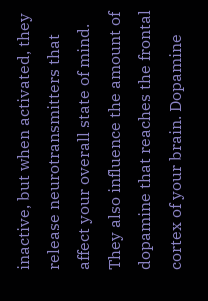inactive, but when activated, they release neurotransmitters that affect your overall state of mind. They also influence the amount of dopamine that reaches the frontal cortex of your brain. Dopamine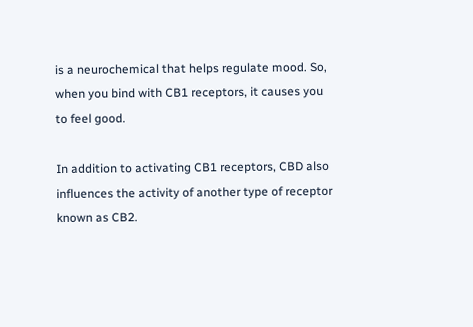is a neurochemical that helps regulate mood. So, when you bind with CB1 receptors, it causes you to feel good.

In addition to activating CB1 receptors, CBD also influences the activity of another type of receptor known as CB2.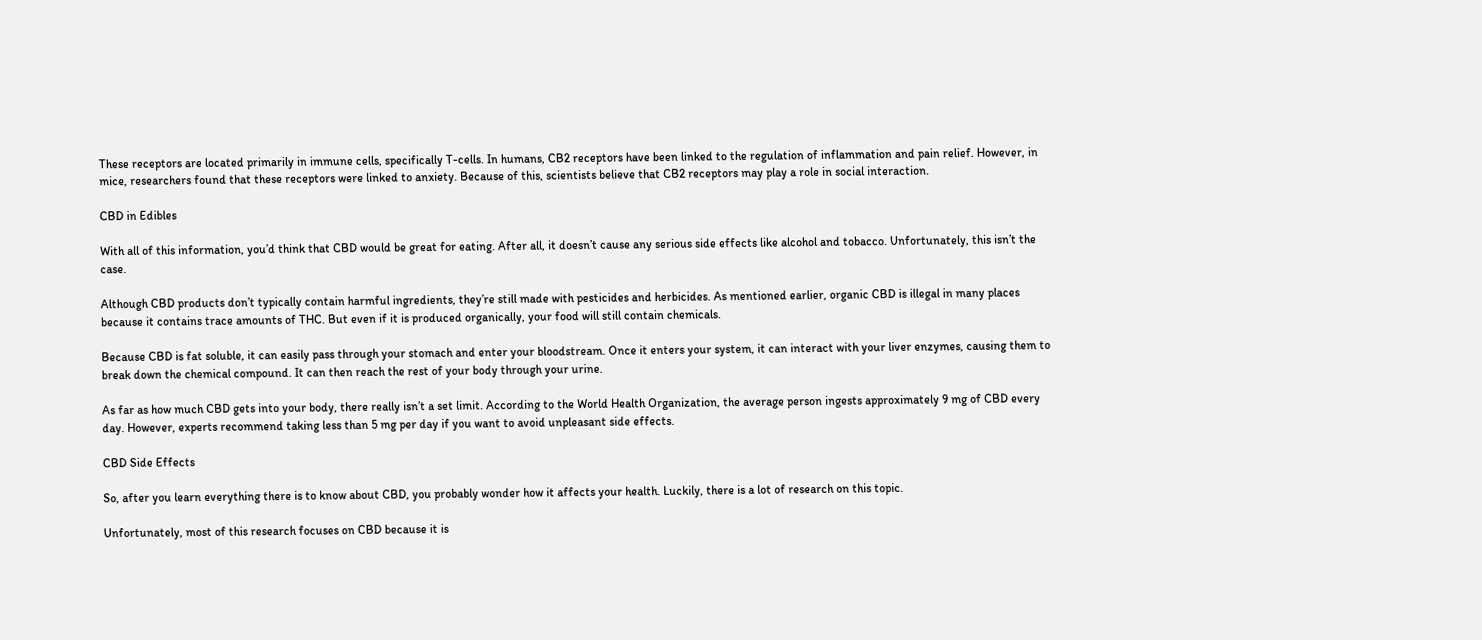These receptors are located primarily in immune cells, specifically T-cells. In humans, CB2 receptors have been linked to the regulation of inflammation and pain relief. However, in mice, researchers found that these receptors were linked to anxiety. Because of this, scientists believe that CB2 receptors may play a role in social interaction.

CBD in Edibles

With all of this information, you’d think that CBD would be great for eating. After all, it doesn’t cause any serious side effects like alcohol and tobacco. Unfortunately, this isn’t the case.

Although CBD products don’t typically contain harmful ingredients, they’re still made with pesticides and herbicides. As mentioned earlier, organic CBD is illegal in many places because it contains trace amounts of THC. But even if it is produced organically, your food will still contain chemicals.

Because CBD is fat soluble, it can easily pass through your stomach and enter your bloodstream. Once it enters your system, it can interact with your liver enzymes, causing them to break down the chemical compound. It can then reach the rest of your body through your urine.

As far as how much CBD gets into your body, there really isn’t a set limit. According to the World Health Organization, the average person ingests approximately 9 mg of CBD every day. However, experts recommend taking less than 5 mg per day if you want to avoid unpleasant side effects.

CBD Side Effects

So, after you learn everything there is to know about CBD, you probably wonder how it affects your health. Luckily, there is a lot of research on this topic.

Unfortunately, most of this research focuses on CBD because it is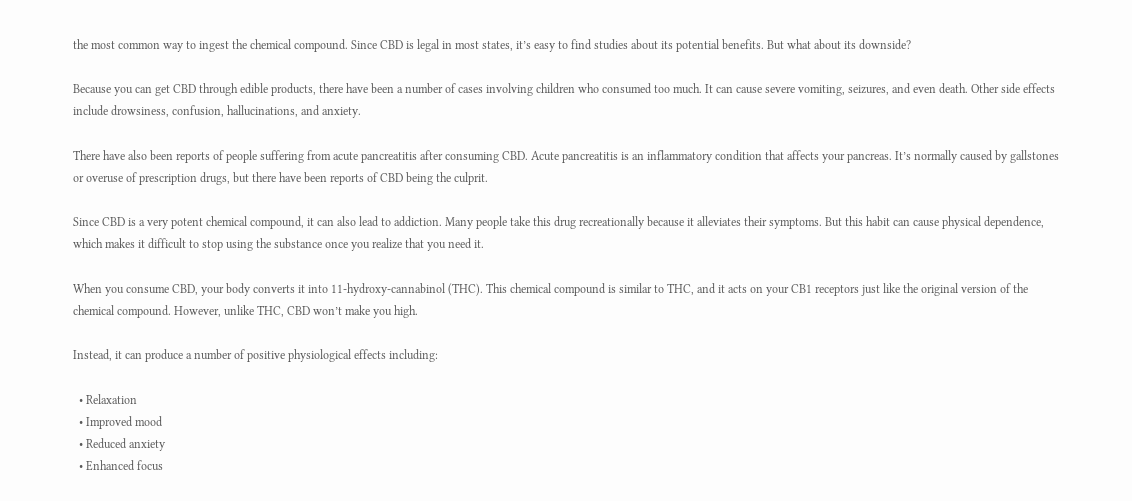the most common way to ingest the chemical compound. Since CBD is legal in most states, it’s easy to find studies about its potential benefits. But what about its downside?

Because you can get CBD through edible products, there have been a number of cases involving children who consumed too much. It can cause severe vomiting, seizures, and even death. Other side effects include drowsiness, confusion, hallucinations, and anxiety.

There have also been reports of people suffering from acute pancreatitis after consuming CBD. Acute pancreatitis is an inflammatory condition that affects your pancreas. It’s normally caused by gallstones or overuse of prescription drugs, but there have been reports of CBD being the culprit.

Since CBD is a very potent chemical compound, it can also lead to addiction. Many people take this drug recreationally because it alleviates their symptoms. But this habit can cause physical dependence, which makes it difficult to stop using the substance once you realize that you need it.

When you consume CBD, your body converts it into 11-hydroxy-cannabinol (THC). This chemical compound is similar to THC, and it acts on your CB1 receptors just like the original version of the chemical compound. However, unlike THC, CBD won’t make you high.

Instead, it can produce a number of positive physiological effects including:

  • Relaxation
  • Improved mood
  • Reduced anxiety
  • Enhanced focus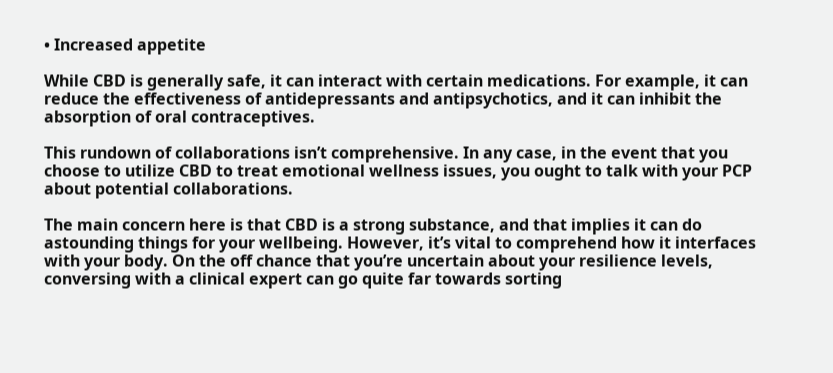• Increased appetite

While CBD is generally safe, it can interact with certain medications. For example, it can reduce the effectiveness of antidepressants and antipsychotics, and it can inhibit the absorption of oral contraceptives.

This rundown of collaborations isn’t comprehensive. In any case, in the event that you choose to utilize CBD to treat emotional wellness issues, you ought to talk with your PCP about potential collaborations.

The main concern here is that CBD is a strong substance, and that implies it can do astounding things for your wellbeing. However, it’s vital to comprehend how it interfaces with your body. On the off chance that you’re uncertain about your resilience levels, conversing with a clinical expert can go quite far towards sorting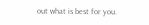out what is best for you.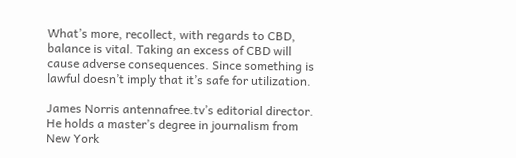What’s more, recollect, with regards to CBD, balance is vital. Taking an excess of CBD will cause adverse consequences. Since something is lawful doesn’t imply that it’s safe for utilization.

James Norris antennafree.tv’s editorial director. He holds a master’s degree in journalism from New York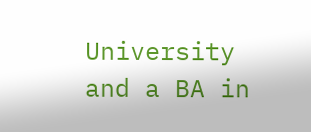University and a BA in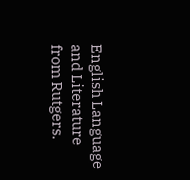English Language and Literature from Rutgers.